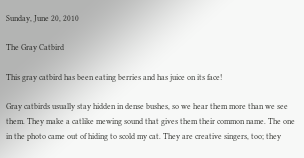Sunday, June 20, 2010

The Gray Catbird

This gray catbird has been eating berries and has juice on its face!

Gray catbirds usually stay hidden in dense bushes, so we hear them more than we see them. They make a catlike mewing sound that gives them their common name. The one in the photo came out of hiding to scold my cat. They are creative singers, too; they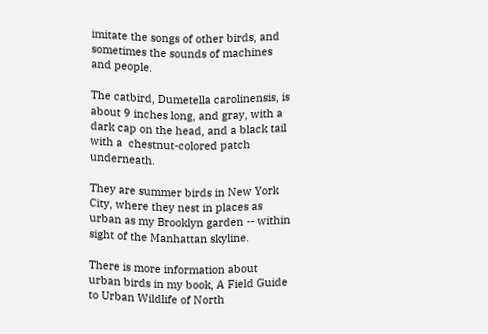imitate the songs of other birds, and sometimes the sounds of machines and people.

The catbird, Dumetella carolinensis, is about 9 inches long, and gray, with a dark cap on the head, and a black tail with a  chestnut-colored patch underneath.

They are summer birds in New York City, where they nest in places as urban as my Brooklyn garden -- within sight of the Manhattan skyline.

There is more information about urban birds in my book, A Field Guide to Urban Wildlife of North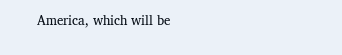America, which will be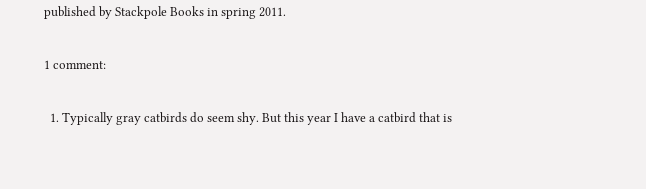published by Stackpole Books in spring 2011.

1 comment:

  1. Typically gray catbirds do seem shy. But this year I have a catbird that is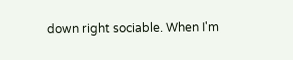down right sociable. When I'm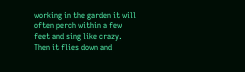working in the garden it will often perch within a few feet and sing like crazy. Then it flies down and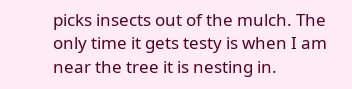picks insects out of the mulch. The only time it gets testy is when I am near the tree it is nesting in.